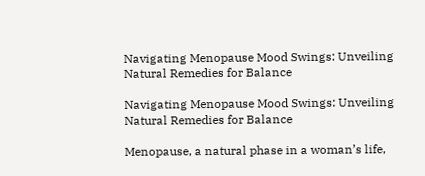Navigating Menopause Mood Swings: Unveiling Natural Remedies for Balance

Navigating Menopause Mood Swings: Unveiling Natural Remedies for Balance

Menopause, a natural phase in a woman’s life,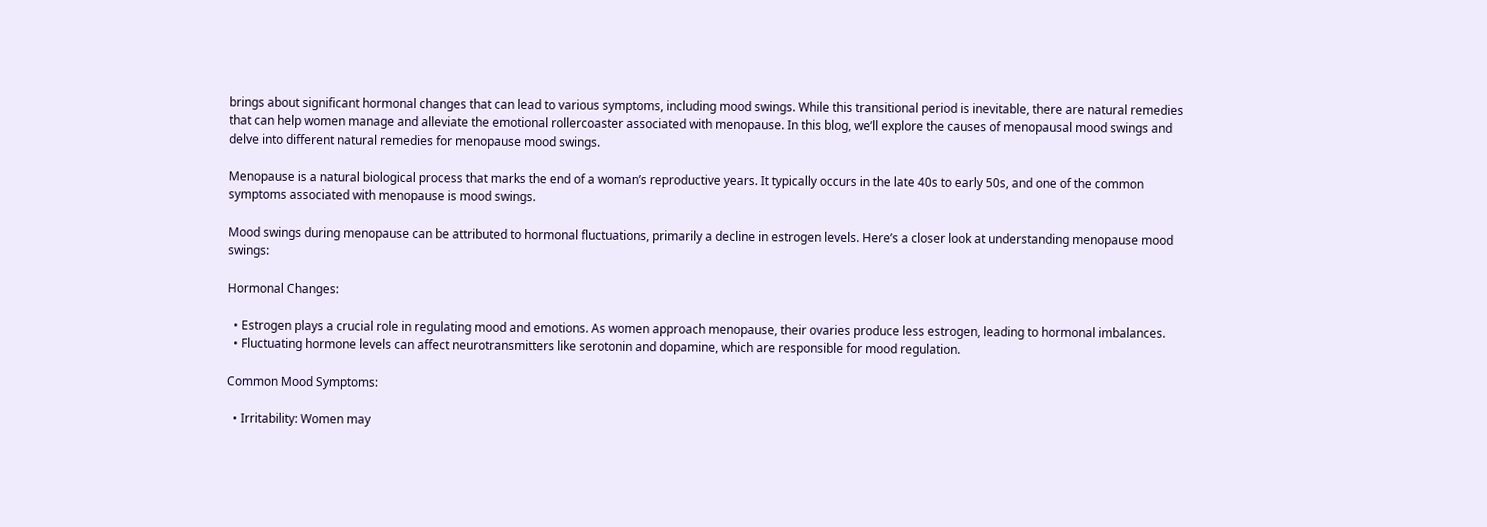brings about significant hormonal changes that can lead to various symptoms, including mood swings. While this transitional period is inevitable, there are natural remedies that can help women manage and alleviate the emotional rollercoaster associated with menopause. In this blog, we’ll explore the causes of menopausal mood swings and delve into different natural remedies for menopause mood swings.

Menopause is a natural biological process that marks the end of a woman’s reproductive years. It typically occurs in the late 40s to early 50s, and one of the common symptoms associated with menopause is mood swings.

Mood swings during menopause can be attributed to hormonal fluctuations, primarily a decline in estrogen levels. Here’s a closer look at understanding menopause mood swings:

Hormonal Changes:

  • Estrogen plays a crucial role in regulating mood and emotions. As women approach menopause, their ovaries produce less estrogen, leading to hormonal imbalances.
  • Fluctuating hormone levels can affect neurotransmitters like serotonin and dopamine, which are responsible for mood regulation.

Common Mood Symptoms:

  • Irritability: Women may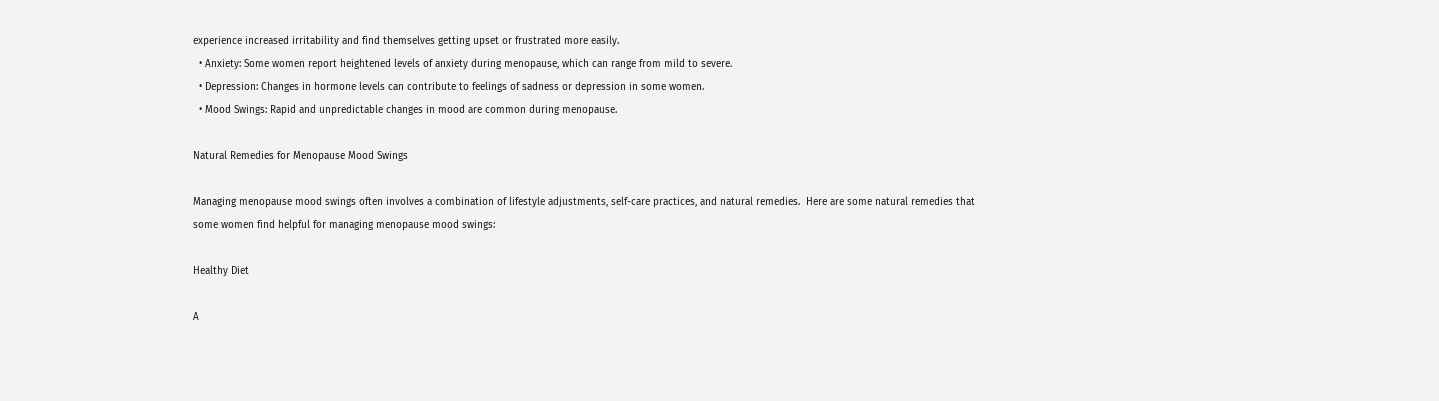experience increased irritability and find themselves getting upset or frustrated more easily.
  • Anxiety: Some women report heightened levels of anxiety during menopause, which can range from mild to severe.
  • Depression: Changes in hormone levels can contribute to feelings of sadness or depression in some women.
  • Mood Swings: Rapid and unpredictable changes in mood are common during menopause.

Natural Remedies for Menopause Mood Swings

Managing menopause mood swings often involves a combination of lifestyle adjustments, self-care practices, and natural remedies.  Here are some natural remedies that some women find helpful for managing menopause mood swings:

Healthy Diet

A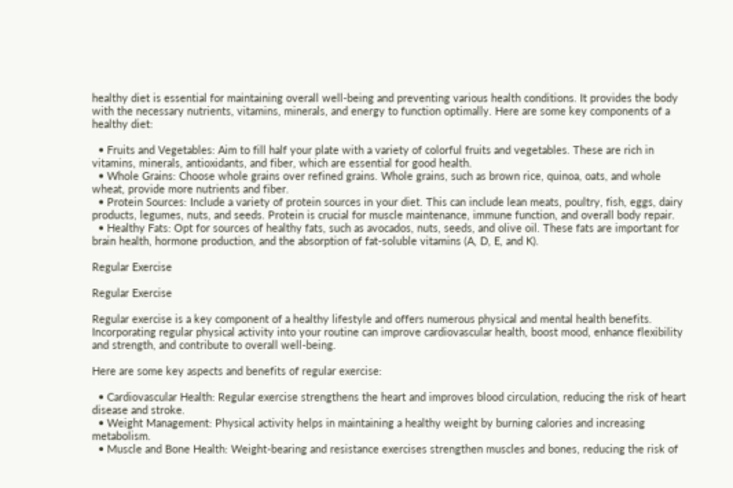healthy diet is essential for maintaining overall well-being and preventing various health conditions. It provides the body with the necessary nutrients, vitamins, minerals, and energy to function optimally. Here are some key components of a healthy diet:

  • Fruits and Vegetables: Aim to fill half your plate with a variety of colorful fruits and vegetables. These are rich in vitamins, minerals, antioxidants, and fiber, which are essential for good health.
  • Whole Grains: Choose whole grains over refined grains. Whole grains, such as brown rice, quinoa, oats, and whole wheat, provide more nutrients and fiber.
  • Protein Sources: Include a variety of protein sources in your diet. This can include lean meats, poultry, fish, eggs, dairy products, legumes, nuts, and seeds. Protein is crucial for muscle maintenance, immune function, and overall body repair.
  • Healthy Fats: Opt for sources of healthy fats, such as avocados, nuts, seeds, and olive oil. These fats are important for brain health, hormone production, and the absorption of fat-soluble vitamins (A, D, E, and K).

Regular Exercise

Regular Exercise

Regular exercise is a key component of a healthy lifestyle and offers numerous physical and mental health benefits. Incorporating regular physical activity into your routine can improve cardiovascular health, boost mood, enhance flexibility and strength, and contribute to overall well-being.

Here are some key aspects and benefits of regular exercise:

  • Cardiovascular Health: Regular exercise strengthens the heart and improves blood circulation, reducing the risk of heart disease and stroke.
  • Weight Management: Physical activity helps in maintaining a healthy weight by burning calories and increasing metabolism.
  • Muscle and Bone Health: Weight-bearing and resistance exercises strengthen muscles and bones, reducing the risk of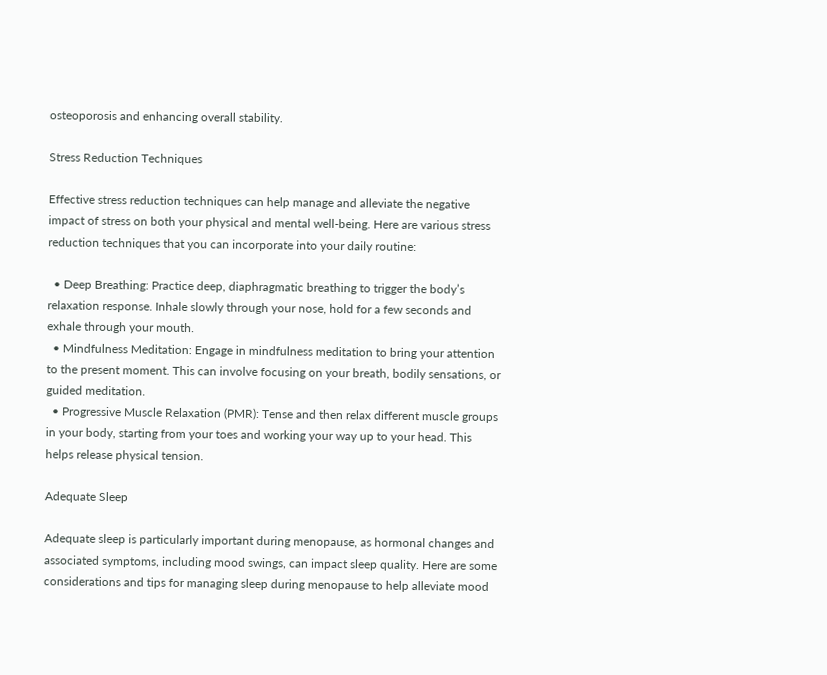osteoporosis and enhancing overall stability.

Stress Reduction Techniques

Effective stress reduction techniques can help manage and alleviate the negative impact of stress on both your physical and mental well-being. Here are various stress reduction techniques that you can incorporate into your daily routine:

  • Deep Breathing: Practice deep, diaphragmatic breathing to trigger the body’s relaxation response. Inhale slowly through your nose, hold for a few seconds and exhale through your mouth.
  • Mindfulness Meditation: Engage in mindfulness meditation to bring your attention to the present moment. This can involve focusing on your breath, bodily sensations, or guided meditation.
  • Progressive Muscle Relaxation (PMR): Tense and then relax different muscle groups in your body, starting from your toes and working your way up to your head. This helps release physical tension.

Adequate Sleep

Adequate sleep is particularly important during menopause, as hormonal changes and associated symptoms, including mood swings, can impact sleep quality. Here are some considerations and tips for managing sleep during menopause to help alleviate mood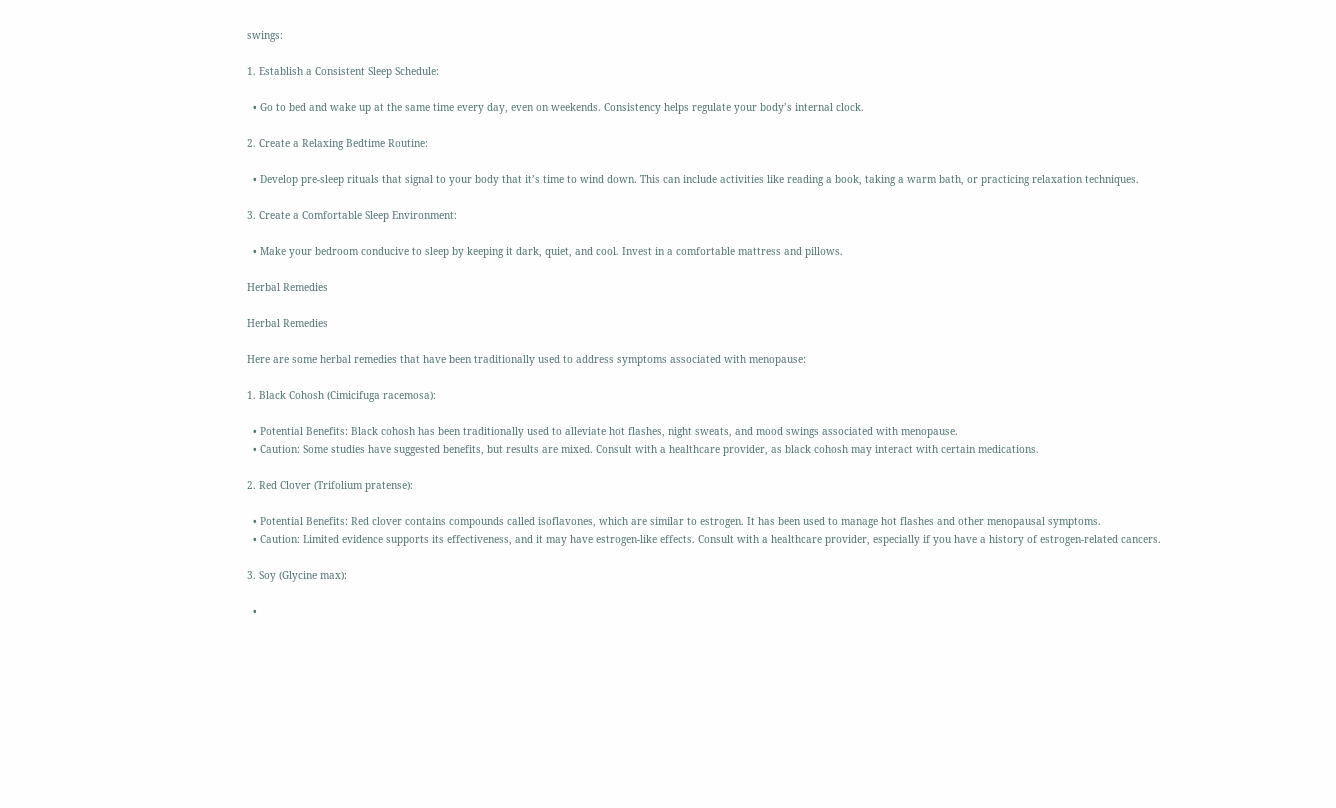swings:

1. Establish a Consistent Sleep Schedule:

  • Go to bed and wake up at the same time every day, even on weekends. Consistency helps regulate your body’s internal clock.

2. Create a Relaxing Bedtime Routine:

  • Develop pre-sleep rituals that signal to your body that it’s time to wind down. This can include activities like reading a book, taking a warm bath, or practicing relaxation techniques.

3. Create a Comfortable Sleep Environment:

  • Make your bedroom conducive to sleep by keeping it dark, quiet, and cool. Invest in a comfortable mattress and pillows.

Herbal Remedies

Herbal Remedies

Here are some herbal remedies that have been traditionally used to address symptoms associated with menopause:

1. Black Cohosh (Cimicifuga racemosa):

  • Potential Benefits: Black cohosh has been traditionally used to alleviate hot flashes, night sweats, and mood swings associated with menopause.
  • Caution: Some studies have suggested benefits, but results are mixed. Consult with a healthcare provider, as black cohosh may interact with certain medications.

2. Red Clover (Trifolium pratense):

  • Potential Benefits: Red clover contains compounds called isoflavones, which are similar to estrogen. It has been used to manage hot flashes and other menopausal symptoms.
  • Caution: Limited evidence supports its effectiveness, and it may have estrogen-like effects. Consult with a healthcare provider, especially if you have a history of estrogen-related cancers.

3. Soy (Glycine max):

  •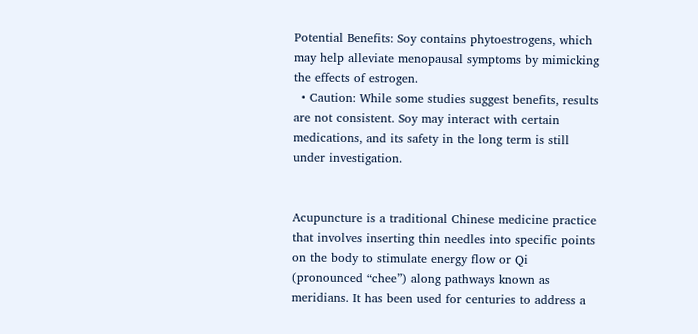Potential Benefits: Soy contains phytoestrogens, which may help alleviate menopausal symptoms by mimicking the effects of estrogen.
  • Caution: While some studies suggest benefits, results are not consistent. Soy may interact with certain medications, and its safety in the long term is still under investigation.


Acupuncture is a traditional Chinese medicine practice that involves inserting thin needles into specific points on the body to stimulate energy flow or Qi (pronounced “chee”) along pathways known as meridians. It has been used for centuries to address a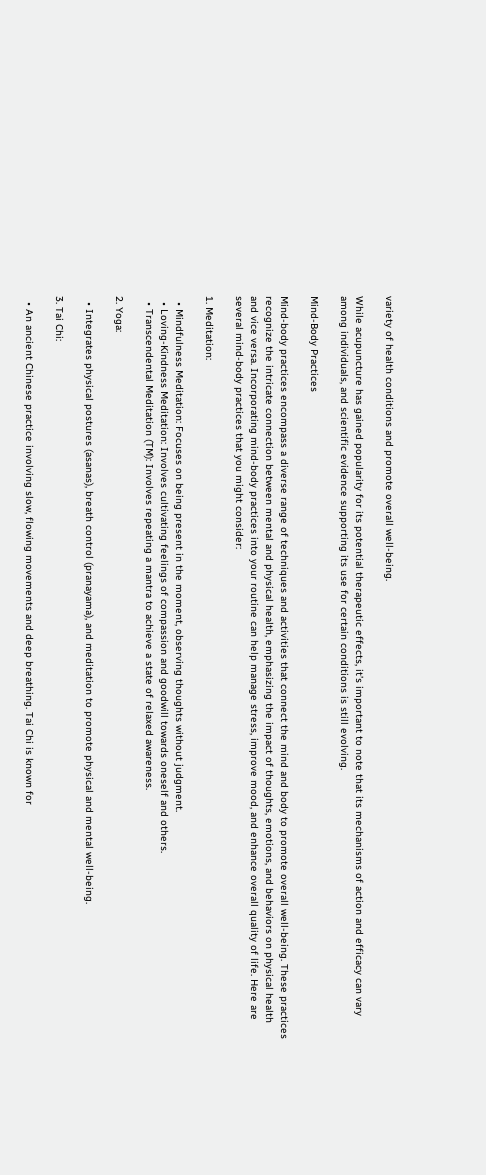variety of health conditions and promote overall well-being.

While acupuncture has gained popularity for its potential therapeutic effects, it’s important to note that its mechanisms of action and efficacy can vary among individuals, and scientific evidence supporting its use for certain conditions is still evolving.

Mind-Body Practices

Mind-body practices encompass a diverse range of techniques and activities that connect the mind and body to promote overall well-being. These practices recognize the intricate connection between mental and physical health, emphasizing the impact of thoughts, emotions, and behaviors on physical health and vice versa. Incorporating mind-body practices into your routine can help manage stress, improve mood, and enhance overall quality of life. Here are several mind-body practices that you might consider:

1. Meditation:

  • Mindfulness Meditation: Focuses on being present in the moment, observing thoughts without judgment.
  • Loving-Kindness Meditation: Involves cultivating feelings of compassion and goodwill towards oneself and others.
  • Transcendental Meditation (TM): Involves repeating a mantra to achieve a state of relaxed awareness.

2. Yoga:

  • Integrates physical postures (asanas), breath control (pranayama), and meditation to promote physical and mental well-being.

3. Tai Chi:

  • An ancient Chinese practice involving slow, flowing movements and deep breathing. Tai Chi is known for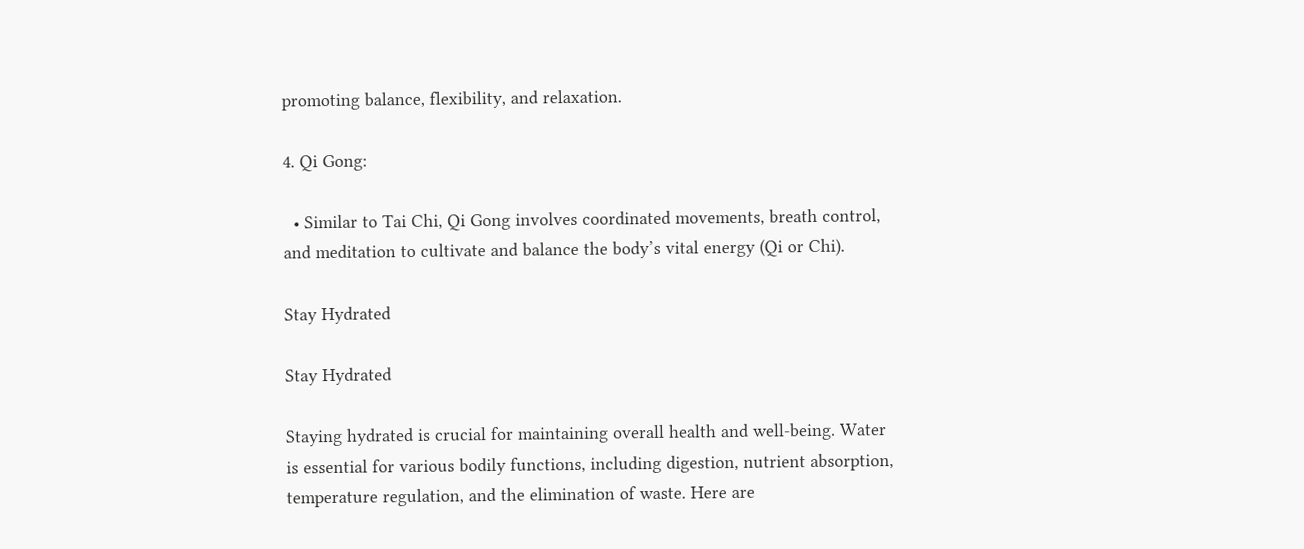promoting balance, flexibility, and relaxation.

4. Qi Gong:

  • Similar to Tai Chi, Qi Gong involves coordinated movements, breath control, and meditation to cultivate and balance the body’s vital energy (Qi or Chi).

Stay Hydrated

Stay Hydrated

Staying hydrated is crucial for maintaining overall health and well-being. Water is essential for various bodily functions, including digestion, nutrient absorption, temperature regulation, and the elimination of waste. Here are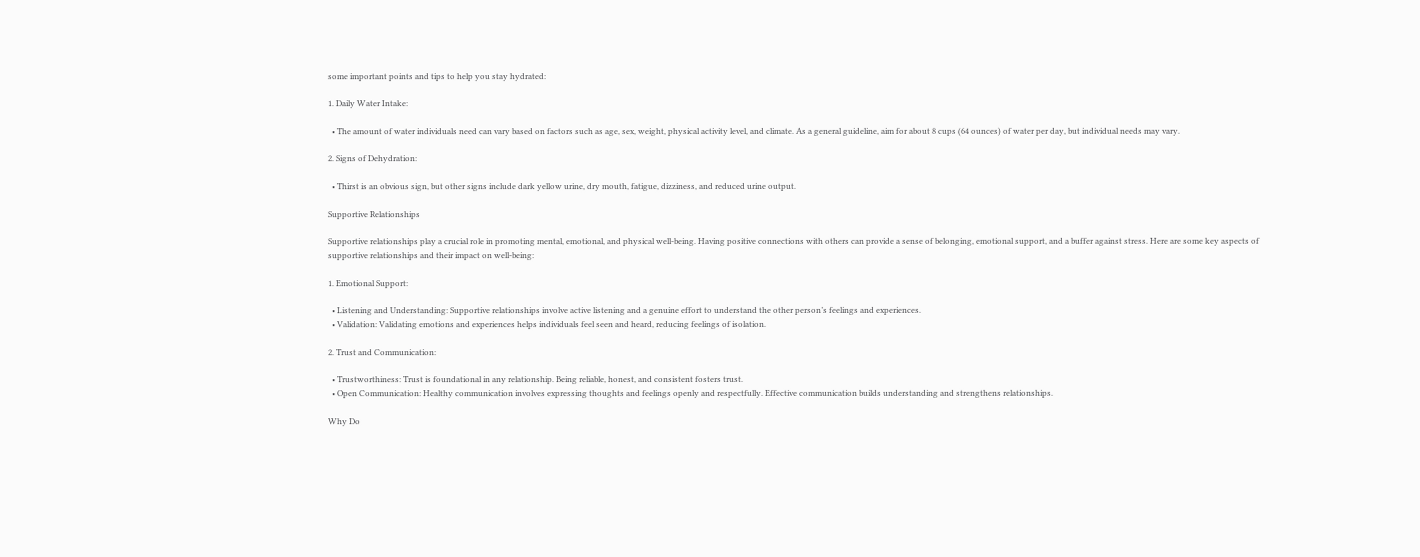some important points and tips to help you stay hydrated:

1. Daily Water Intake:

  • The amount of water individuals need can vary based on factors such as age, sex, weight, physical activity level, and climate. As a general guideline, aim for about 8 cups (64 ounces) of water per day, but individual needs may vary.

2. Signs of Dehydration:

  • Thirst is an obvious sign, but other signs include dark yellow urine, dry mouth, fatigue, dizziness, and reduced urine output.

Supportive Relationships

Supportive relationships play a crucial role in promoting mental, emotional, and physical well-being. Having positive connections with others can provide a sense of belonging, emotional support, and a buffer against stress. Here are some key aspects of supportive relationships and their impact on well-being:

1. Emotional Support:

  • Listening and Understanding: Supportive relationships involve active listening and a genuine effort to understand the other person’s feelings and experiences.
  • Validation: Validating emotions and experiences helps individuals feel seen and heard, reducing feelings of isolation.

2. Trust and Communication:

  • Trustworthiness: Trust is foundational in any relationship. Being reliable, honest, and consistent fosters trust.
  • Open Communication: Healthy communication involves expressing thoughts and feelings openly and respectfully. Effective communication builds understanding and strengthens relationships.

Why Do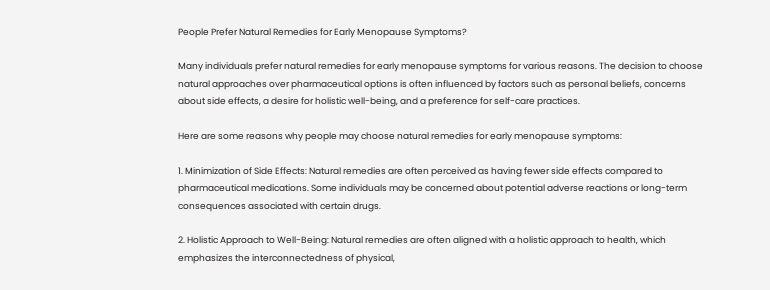People Prefer Natural Remedies for Early Menopause Symptoms?

Many individuals prefer natural remedies for early menopause symptoms for various reasons. The decision to choose natural approaches over pharmaceutical options is often influenced by factors such as personal beliefs, concerns about side effects, a desire for holistic well-being, and a preference for self-care practices.

Here are some reasons why people may choose natural remedies for early menopause symptoms:

1. Minimization of Side Effects: Natural remedies are often perceived as having fewer side effects compared to pharmaceutical medications. Some individuals may be concerned about potential adverse reactions or long-term consequences associated with certain drugs.

2. Holistic Approach to Well-Being: Natural remedies are often aligned with a holistic approach to health, which emphasizes the interconnectedness of physical,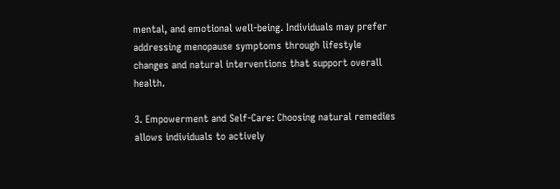mental, and emotional well-being. Individuals may prefer addressing menopause symptoms through lifestyle changes and natural interventions that support overall health.

3. Empowerment and Self-Care: Choosing natural remedies allows individuals to actively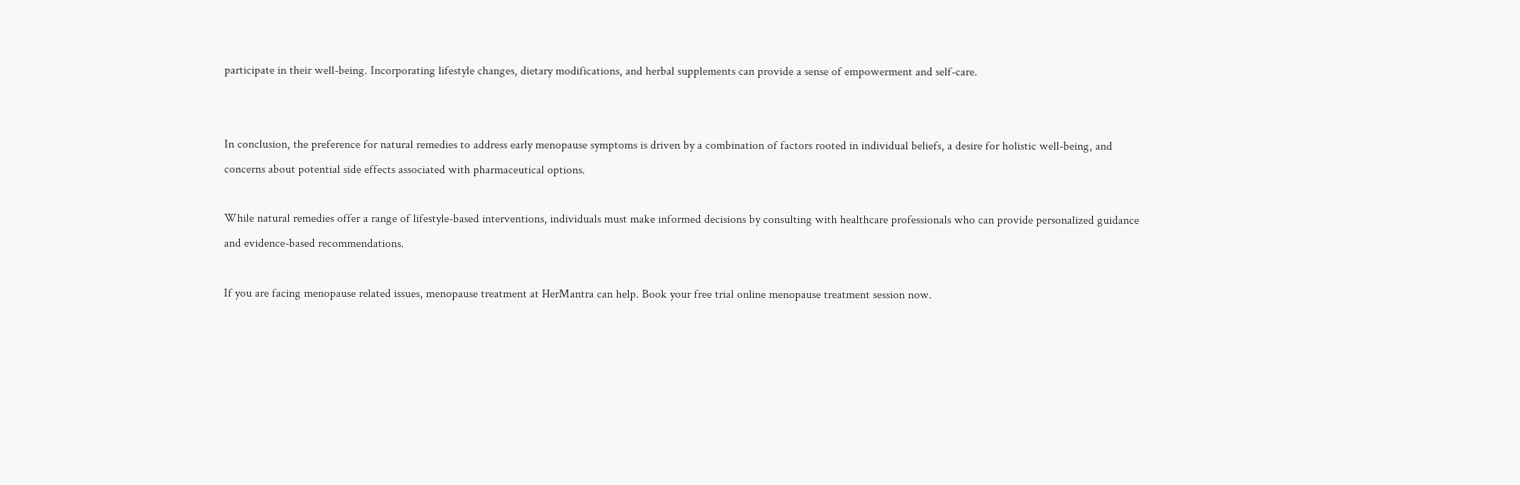participate in their well-being. Incorporating lifestyle changes, dietary modifications, and herbal supplements can provide a sense of empowerment and self-care.


In conclusion, the preference for natural remedies to address early menopause symptoms is driven by a combination of factors rooted in individual beliefs, a desire for holistic well-being, and concerns about potential side effects associated with pharmaceutical options.

While natural remedies offer a range of lifestyle-based interventions, individuals must make informed decisions by consulting with healthcare professionals who can provide personalized guidance and evidence-based recommendations.

If you are facing menopause related issues, menopause treatment at HerMantra can help. Book your free trial online menopause treatment session now.